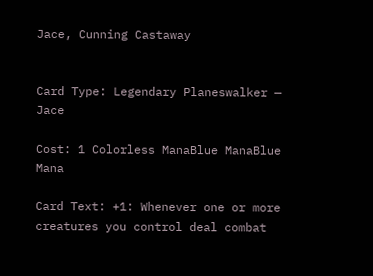Jace, Cunning Castaway


Card Type: Legendary Planeswalker — Jace

Cost: 1 Colorless ManaBlue ManaBlue Mana

Card Text: +1: Whenever one or more creatures you control deal combat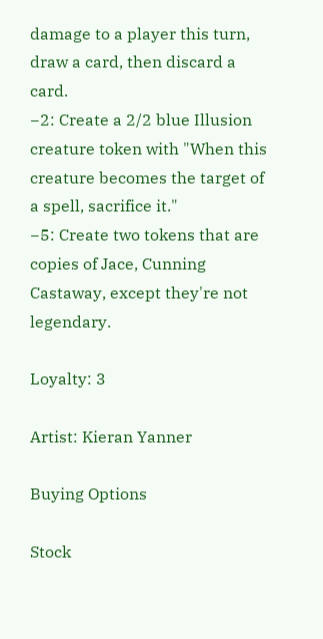damage to a player this turn, draw a card, then discard a card.
−2: Create a 2/2 blue Illusion creature token with "When this creature becomes the target of a spell, sacrifice it."
−5: Create two tokens that are copies of Jace, Cunning Castaway, except they're not legendary.

Loyalty: 3

Artist: Kieran Yanner

Buying Options

Stock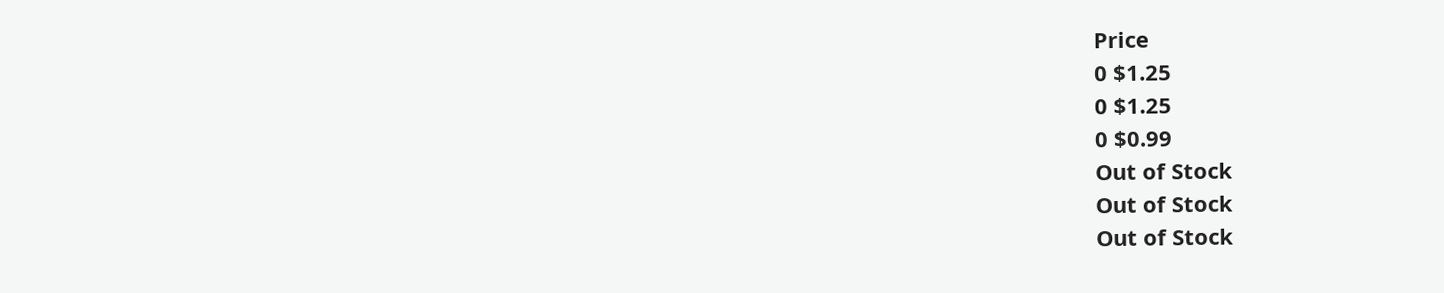Price
0 $1.25
0 $1.25
0 $0.99
Out of Stock
Out of Stock
Out of Stock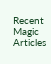Recent Magic Articles